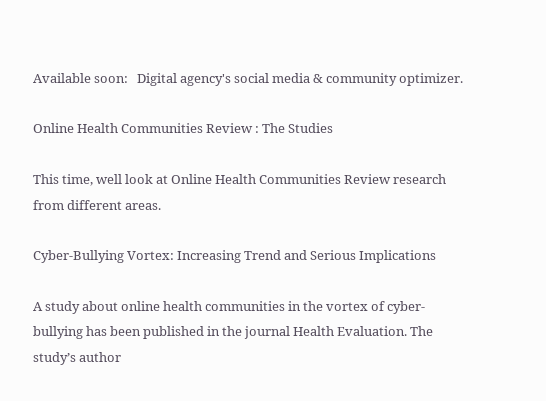Available soon:   Digital agency's social media & community optimizer.

Online Health Communities Review : The Studies

This time, well look at Online Health Communities Review research from different areas.

Cyber-Bullying Vortex: Increasing Trend and Serious Implications

A study about online health communities in the vortex of cyber-bullying has been published in the journal Health Evaluation. The study’s author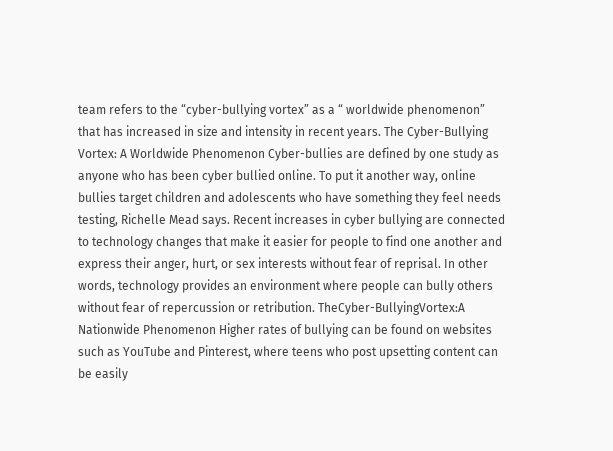team refers to the “cyber-bullying vortex” as a “ worldwide phenomenon” that has increased in size and intensity in recent years. The Cyber-Bullying Vortex: A Worldwide Phenomenon Cyber-bullies are defined by one study as anyone who has been cyber bullied online. To put it another way, online bullies target children and adolescents who have something they feel needs testing, Richelle Mead says. Recent increases in cyber bullying are connected to technology changes that make it easier for people to find one another and express their anger, hurt, or sex interests without fear of reprisal. In other words, technology provides an environment where people can bully others without fear of repercussion or retribution. TheCyber-BullyingVortex:A Nationwide Phenomenon Higher rates of bullying can be found on websites such as YouTube and Pinterest, where teens who post upsetting content can be easily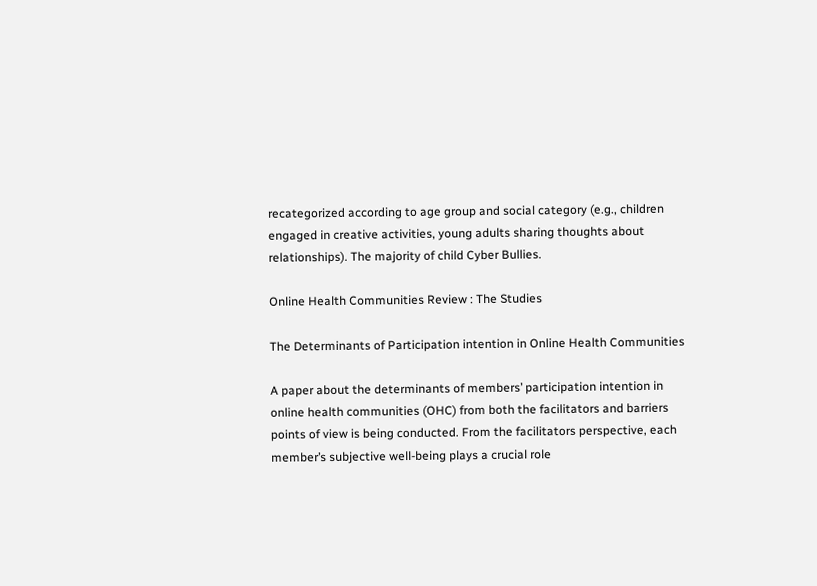recategorized according to age group and social category (e.g., children engaged in creative activities, young adults sharing thoughts about relationships). The majority of child Cyber Bullies.

Online Health Communities Review : The Studies

The Determinants of Participation intention in Online Health Communities

A paper about the determinants of members’ participation intention in online health communities (OHC) from both the facilitators and barriers points of view is being conducted. From the facilitators perspective, each member’s subjective well-being plays a crucial role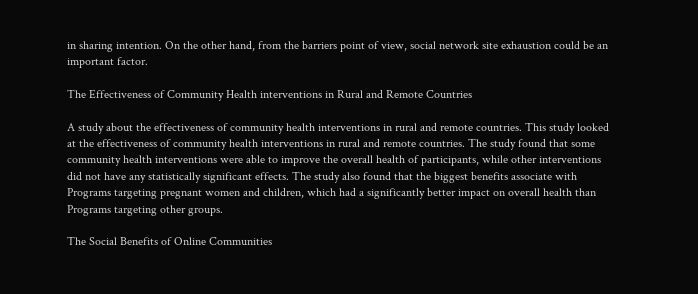in sharing intention. On the other hand, from the barriers point of view, social network site exhaustion could be an important factor.

The Effectiveness of Community Health interventions in Rural and Remote Countries

A study about the effectiveness of community health interventions in rural and remote countries. This study looked at the effectiveness of community health interventions in rural and remote countries. The study found that some community health interventions were able to improve the overall health of participants, while other interventions did not have any statistically significant effects. The study also found that the biggest benefits associate with Programs targeting pregnant women and children, which had a significantly better impact on overall health than Programs targeting other groups.

The Social Benefits of Online Communities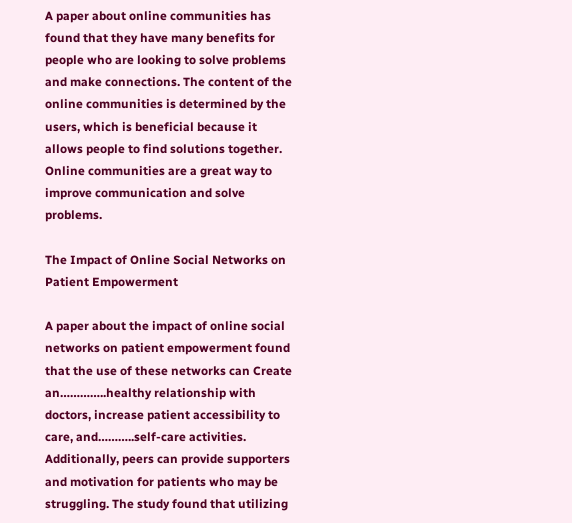A paper about online communities has found that they have many benefits for people who are looking to solve problems and make connections. The content of the online communities is determined by the users, which is beneficial because it allows people to find solutions together. Online communities are a great way to improve communication and solve problems.

The Impact of Online Social Networks on Patient Empowerment

A paper about the impact of online social networks on patient empowerment found that the use of these networks can Create an…………..healthy relationship with doctors, increase patient accessibility to care, and………..self-care activities. Additionally, peers can provide supporters and motivation for patients who may be struggling. The study found that utilizing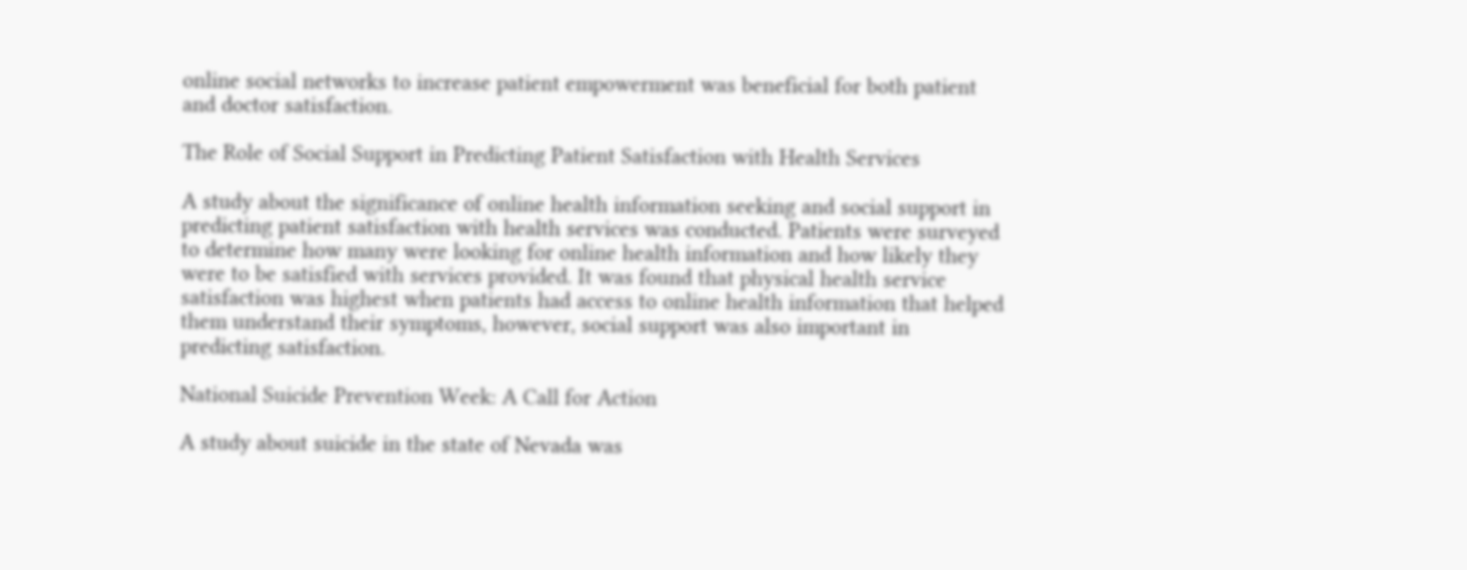online social networks to increase patient empowerment was beneficial for both patient and doctor satisfaction.

The Role of Social Support in Predicting Patient Satisfaction with Health Services

A study about the significance of online health information seeking and social support in predicting patient satisfaction with health services was conducted. Patients were surveyed to determine how many were looking for online health information and how likely they were to be satisfied with services provided. It was found that physical health service satisfaction was highest when patients had access to online health information that helped them understand their symptoms, however, social support was also important in predicting satisfaction.

National Suicide Prevention Week: A Call for Action

A study about suicide in the state of Nevada was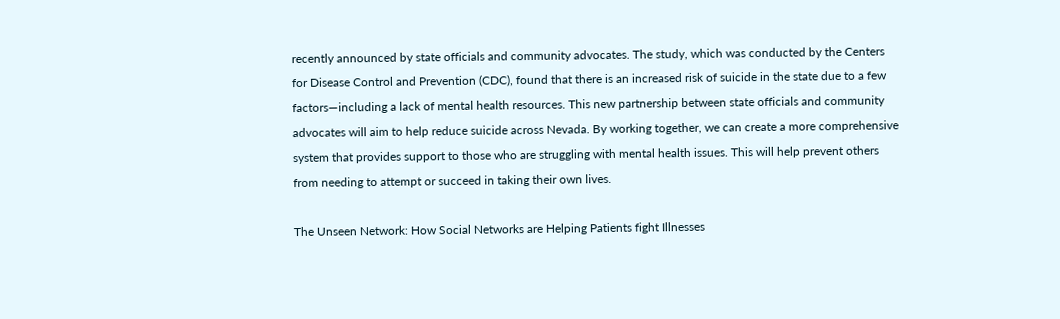recently announced by state officials and community advocates. The study, which was conducted by the Centers for Disease Control and Prevention (CDC), found that there is an increased risk of suicide in the state due to a few factors—including a lack of mental health resources. This new partnership between state officials and community advocates will aim to help reduce suicide across Nevada. By working together, we can create a more comprehensive system that provides support to those who are struggling with mental health issues. This will help prevent others from needing to attempt or succeed in taking their own lives.

The Unseen Network: How Social Networks are Helping Patients fight Illnesses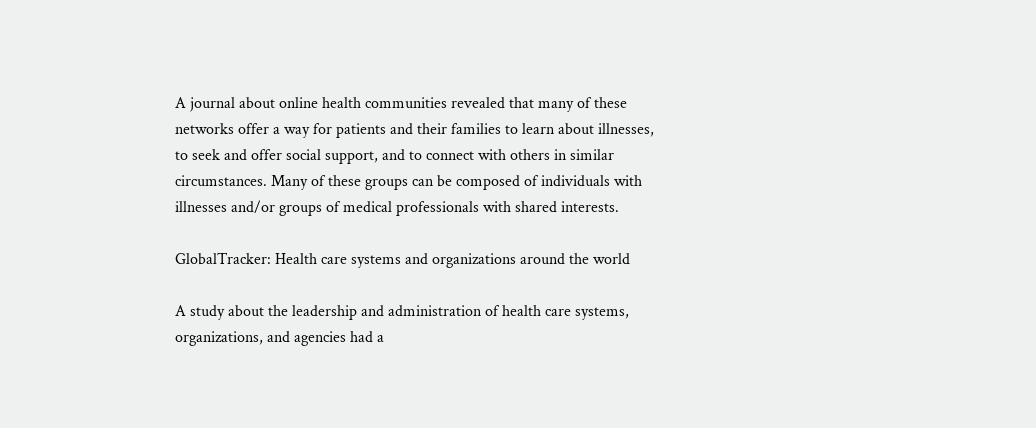A journal about online health communities revealed that many of these networks offer a way for patients and their families to learn about illnesses, to seek and offer social support, and to connect with others in similar circumstances. Many of these groups can be composed of individuals with illnesses and/or groups of medical professionals with shared interests.

GlobalTracker: Health care systems and organizations around the world

A study about the leadership and administration of health care systems, organizations, and agencies had a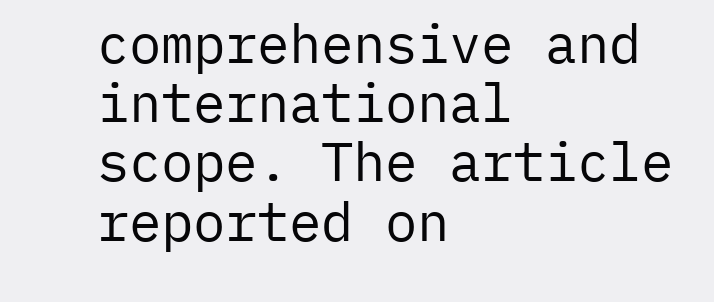comprehensive and international scope. The article reported on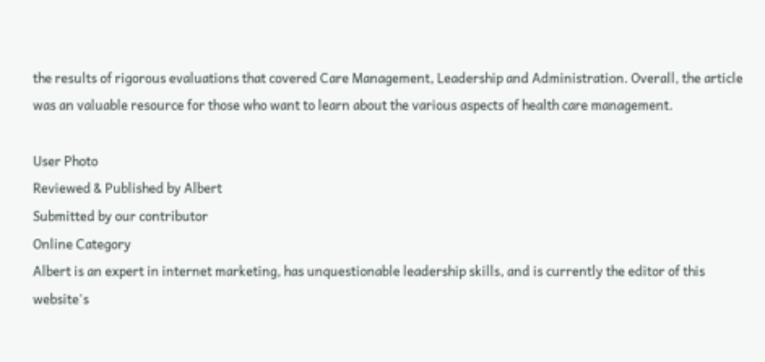the results of rigorous evaluations that covered Care Management, Leadership and Administration. Overall, the article was an valuable resource for those who want to learn about the various aspects of health care management.

User Photo
Reviewed & Published by Albert
Submitted by our contributor
Online Category
Albert is an expert in internet marketing, has unquestionable leadership skills, and is currently the editor of this website's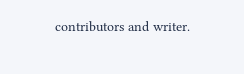contributors and writer.